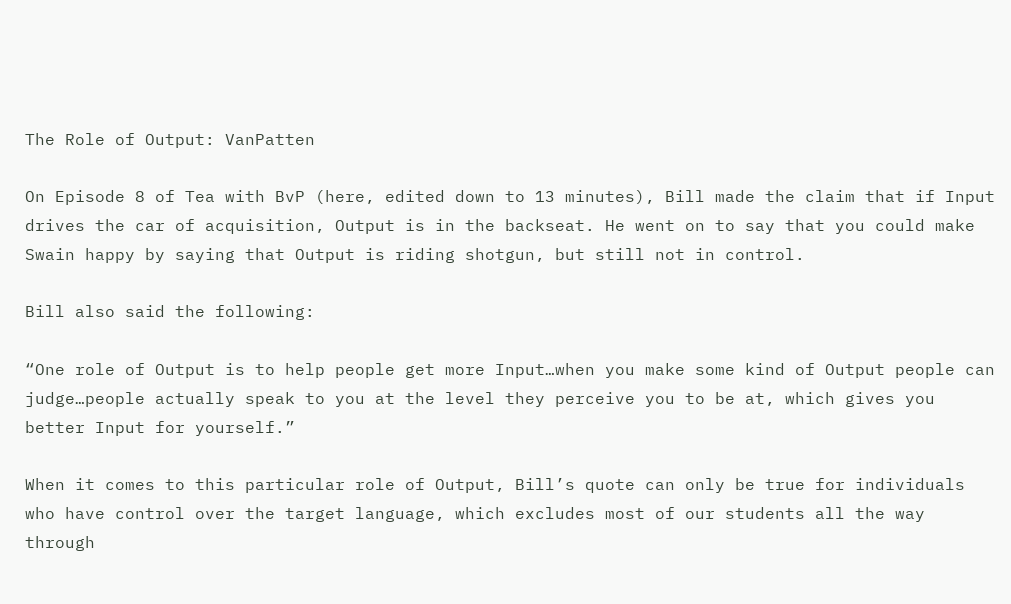The Role of Output: VanPatten

On Episode 8 of Tea with BvP (here, edited down to 13 minutes), Bill made the claim that if Input drives the car of acquisition, Output is in the backseat. He went on to say that you could make Swain happy by saying that Output is riding shotgun, but still not in control.

Bill also said the following:

“One role of Output is to help people get more Input…when you make some kind of Output people can judge…people actually speak to you at the level they perceive you to be at, which gives you better Input for yourself.”

When it comes to this particular role of Output, Bill’s quote can only be true for individuals who have control over the target language, which excludes most of our students all the way through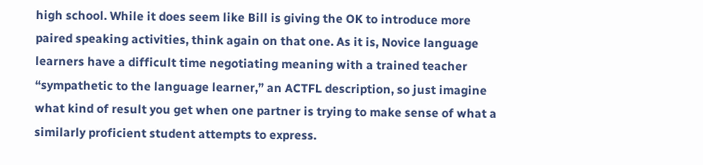high school. While it does seem like Bill is giving the OK to introduce more paired speaking activities, think again on that one. As it is, Novice language learners have a difficult time negotiating meaning with a trained teacher “sympathetic to the language learner,” an ACTFL description, so just imagine what kind of result you get when one partner is trying to make sense of what a similarly proficient student attempts to express.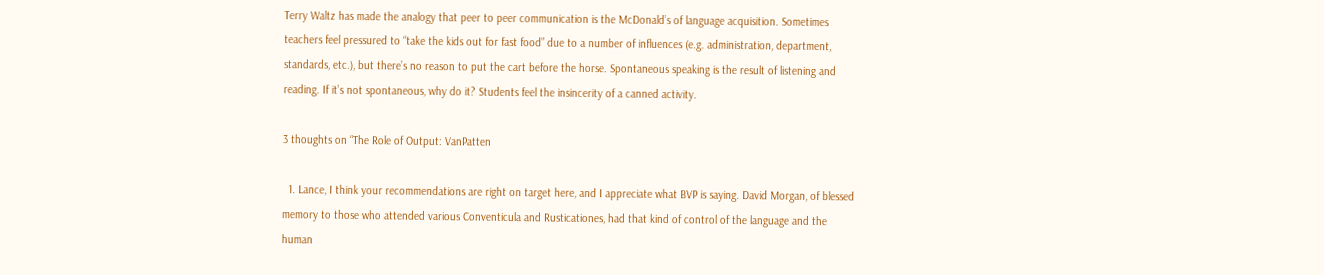Terry Waltz has made the analogy that peer to peer communication is the McDonald’s of language acquisition. Sometimes teachers feel pressured to “take the kids out for fast food” due to a number of influences (e.g. administration, department, standards, etc.), but there’s no reason to put the cart before the horse. Spontaneous speaking is the result of listening and reading. If it’s not spontaneous, why do it? Students feel the insincerity of a canned activity.

3 thoughts on “The Role of Output: VanPatten

  1. Lance, I think your recommendations are right on target here, and I appreciate what BVP is saying. David Morgan, of blessed memory to those who attended various Conventicula and Rusticationes, had that kind of control of the language and the human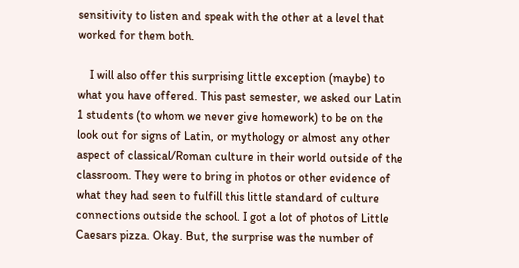sensitivity to listen and speak with the other at a level that worked for them both.

    I will also offer this surprising little exception (maybe) to what you have offered. This past semester, we asked our Latin 1 students (to whom we never give homework) to be on the look out for signs of Latin, or mythology or almost any other aspect of classical/Roman culture in their world outside of the classroom. They were to bring in photos or other evidence of what they had seen to fulfill this little standard of culture connections outside the school. I got a lot of photos of Little Caesars pizza. Okay. But, the surprise was the number of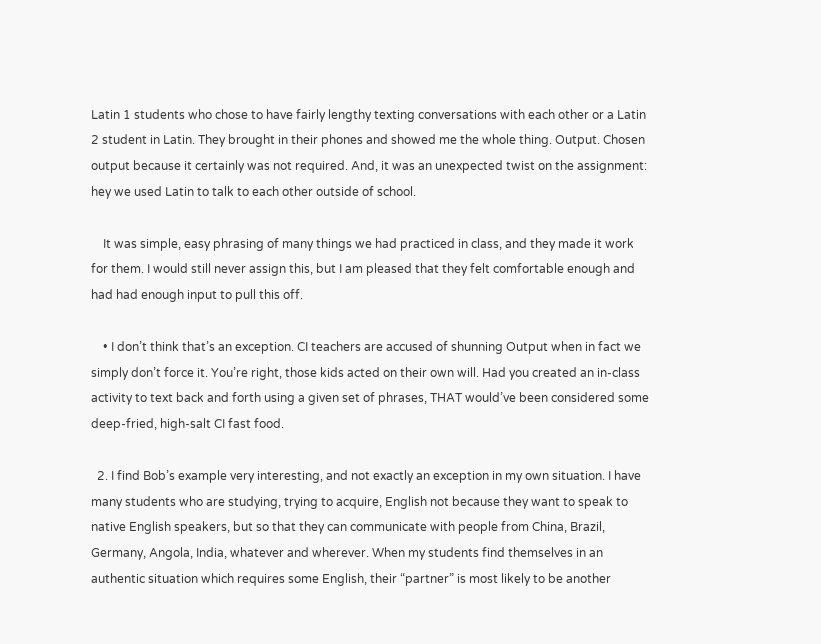Latin 1 students who chose to have fairly lengthy texting conversations with each other or a Latin 2 student in Latin. They brought in their phones and showed me the whole thing. Output. Chosen output because it certainly was not required. And, it was an unexpected twist on the assignment: hey we used Latin to talk to each other outside of school.

    It was simple, easy phrasing of many things we had practiced in class, and they made it work for them. I would still never assign this, but I am pleased that they felt comfortable enough and had had enough input to pull this off.

    • I don’t think that’s an exception. CI teachers are accused of shunning Output when in fact we simply don’t force it. You’re right, those kids acted on their own will. Had you created an in-class activity to text back and forth using a given set of phrases, THAT would’ve been considered some deep-fried, high-salt CI fast food.

  2. I find Bob’s example very interesting, and not exactly an exception in my own situation. I have many students who are studying, trying to acquire, English not because they want to speak to native English speakers, but so that they can communicate with people from China, Brazil, Germany, Angola, India, whatever and wherever. When my students find themselves in an authentic situation which requires some English, their “partner” is most likely to be another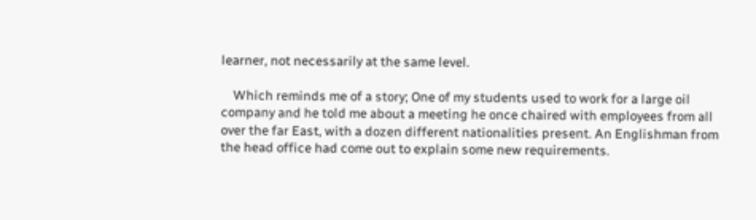learner, not necessarily at the same level.

    Which reminds me of a story; One of my students used to work for a large oil company and he told me about a meeting he once chaired with employees from all over the far East, with a dozen different nationalities present. An Englishman from the head office had come out to explain some new requirements.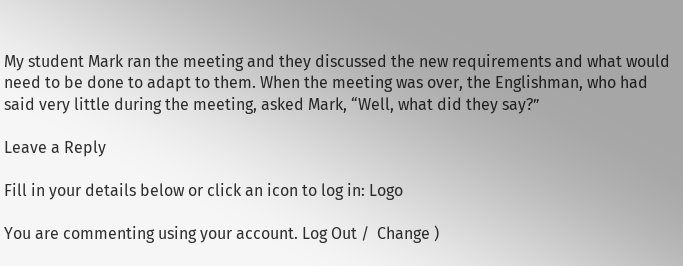My student Mark ran the meeting and they discussed the new requirements and what would need to be done to adapt to them. When the meeting was over, the Englishman, who had said very little during the meeting, asked Mark, “Well, what did they say?”

Leave a Reply

Fill in your details below or click an icon to log in: Logo

You are commenting using your account. Log Out /  Change )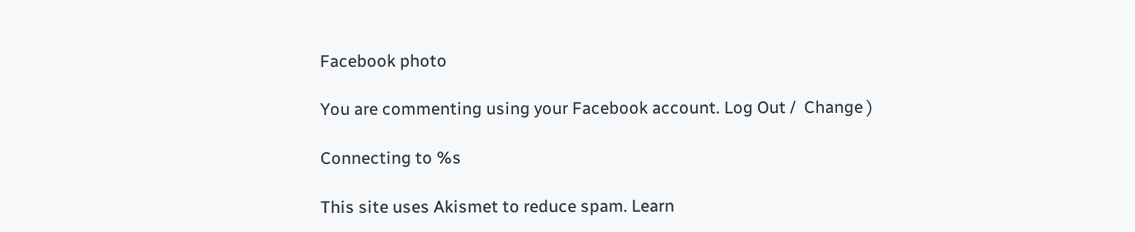Facebook photo

You are commenting using your Facebook account. Log Out /  Change )

Connecting to %s

This site uses Akismet to reduce spam. Learn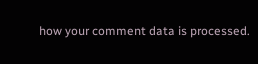how your comment data is processed.